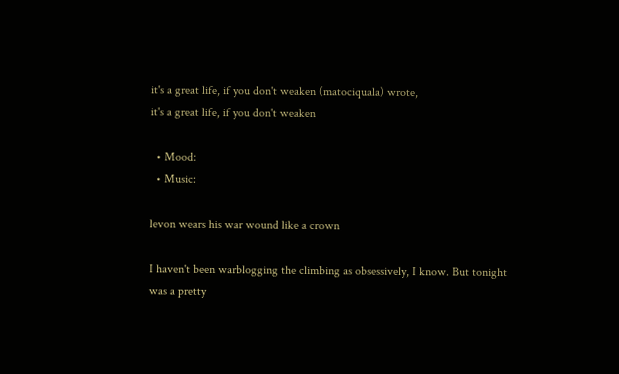it's a great life, if you don't weaken (matociquala) wrote,
it's a great life, if you don't weaken

  • Mood:
  • Music:

levon wears his war wound like a crown

I haven't been warblogging the climbing as obsessively, I know. But tonight was a pretty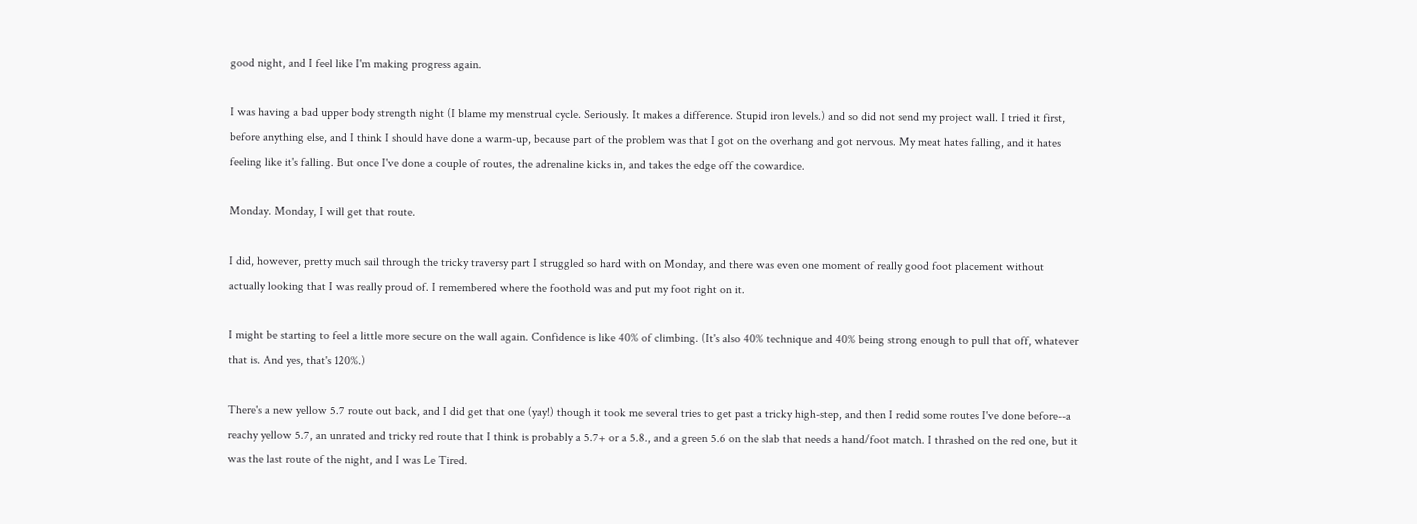good night, and I feel like I'm making progress again.

I was having a bad upper body strength night (I blame my menstrual cycle. Seriously. It makes a difference. Stupid iron levels.) and so did not send my project wall. I tried it first, before anything else, and I think I should have done a warm-up, because part of the problem was that I got on the overhang and got nervous. My meat hates falling, and it hates feeling like it's falling. But once I've done a couple of routes, the adrenaline kicks in, and takes the edge off the cowardice.

Monday. Monday, I will get that route.

I did, however, pretty much sail through the tricky traversy part I struggled so hard with on Monday, and there was even one moment of really good foot placement without actually looking that I was really proud of. I remembered where the foothold was and put my foot right on it.

I might be starting to feel a little more secure on the wall again. Confidence is like 40% of climbing. (It's also 40% technique and 40% being strong enough to pull that off, whatever that is. And yes, that's 120%.)

There's a new yellow 5.7 route out back, and I did get that one (yay!) though it took me several tries to get past a tricky high-step, and then I redid some routes I've done before--a reachy yellow 5.7, an unrated and tricky red route that I think is probably a 5.7+ or a 5.8., and a green 5.6 on the slab that needs a hand/foot match. I thrashed on the red one, but it was the last route of the night, and I was Le Tired.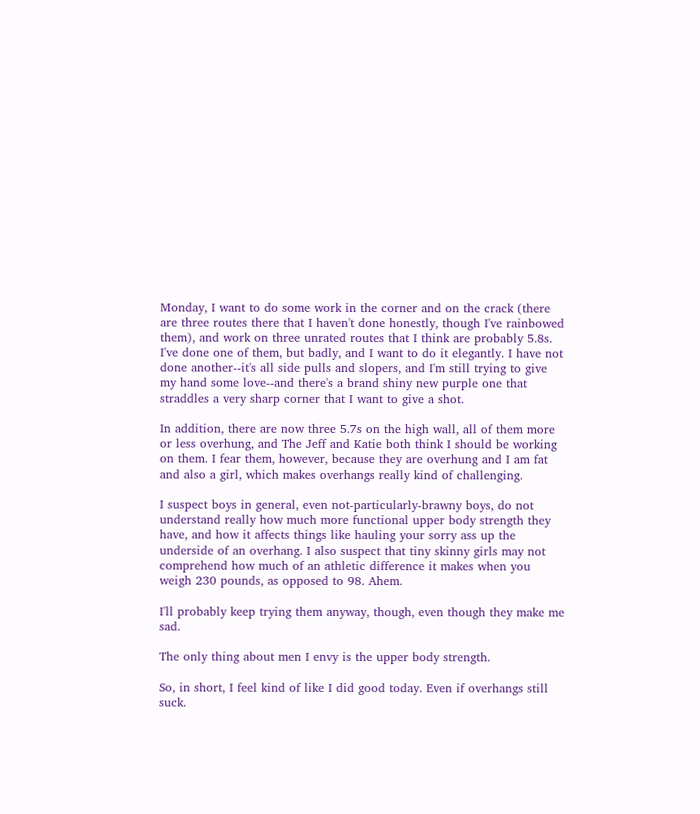Monday, I want to do some work in the corner and on the crack (there are three routes there that I haven't done honestly, though I've rainbowed them), and work on three unrated routes that I think are probably 5.8s. I've done one of them, but badly, and I want to do it elegantly. I have not done another--it's all side pulls and slopers, and I'm still trying to give my hand some love--and there's a brand shiny new purple one that straddles a very sharp corner that I want to give a shot.

In addition, there are now three 5.7s on the high wall, all of them more or less overhung, and The Jeff and Katie both think I should be working on them. I fear them, however, because they are overhung and I am fat and also a girl, which makes overhangs really kind of challenging.

I suspect boys in general, even not-particularly-brawny boys, do not understand really how much more functional upper body strength they have, and how it affects things like hauling your sorry ass up the underside of an overhang. I also suspect that tiny skinny girls may not comprehend how much of an athletic difference it makes when you weigh 230 pounds, as opposed to 98. Ahem.

I'll probably keep trying them anyway, though, even though they make me sad.

The only thing about men I envy is the upper body strength.

So, in short, I feel kind of like I did good today. Even if overhangs still suck.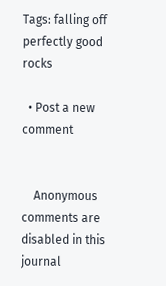Tags: falling off perfectly good rocks

  • Post a new comment


    Anonymous comments are disabled in this journal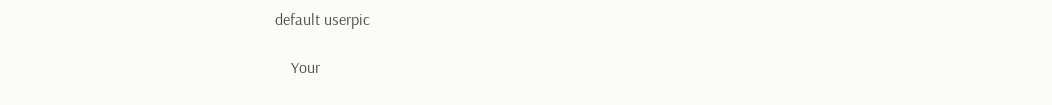default userpic

    Your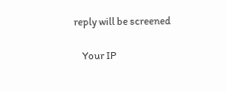reply will be screened

    Your IP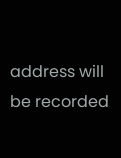address will be recorded